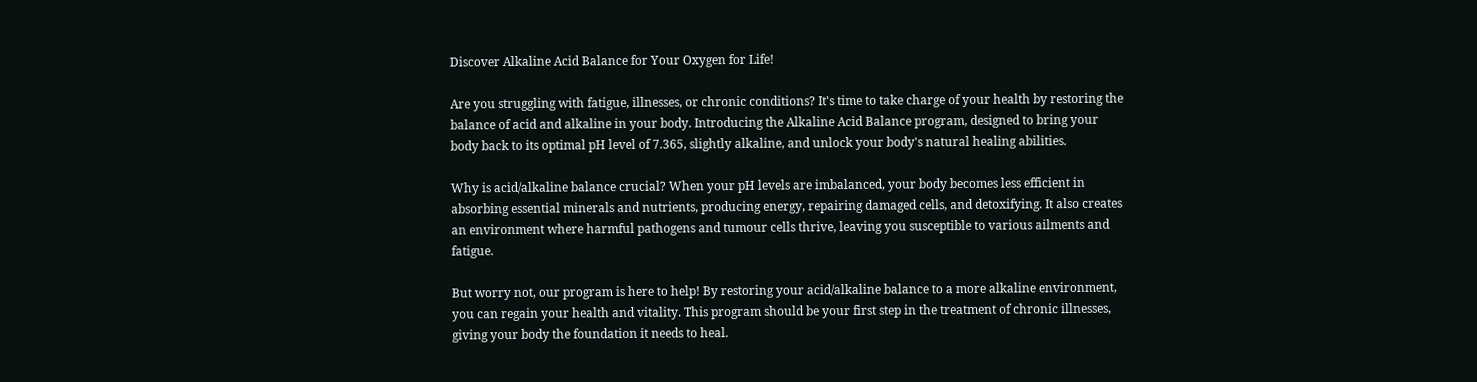Discover Alkaline Acid Balance for Your Oxygen for Life!

Are you struggling with fatigue, illnesses, or chronic conditions? It's time to take charge of your health by restoring the balance of acid and alkaline in your body. Introducing the Alkaline Acid Balance program, designed to bring your body back to its optimal pH level of 7.365, slightly alkaline, and unlock your body's natural healing abilities.

Why is acid/alkaline balance crucial? When your pH levels are imbalanced, your body becomes less efficient in absorbing essential minerals and nutrients, producing energy, repairing damaged cells, and detoxifying. It also creates an environment where harmful pathogens and tumour cells thrive, leaving you susceptible to various ailments and fatigue.

But worry not, our program is here to help! By restoring your acid/alkaline balance to a more alkaline environment, you can regain your health and vitality. This program should be your first step in the treatment of chronic illnesses, giving your body the foundation it needs to heal.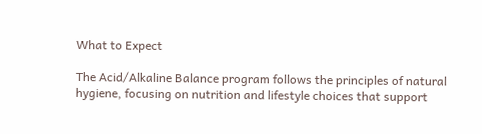What to Expect

The Acid/Alkaline Balance program follows the principles of natural hygiene, focusing on nutrition and lifestyle choices that support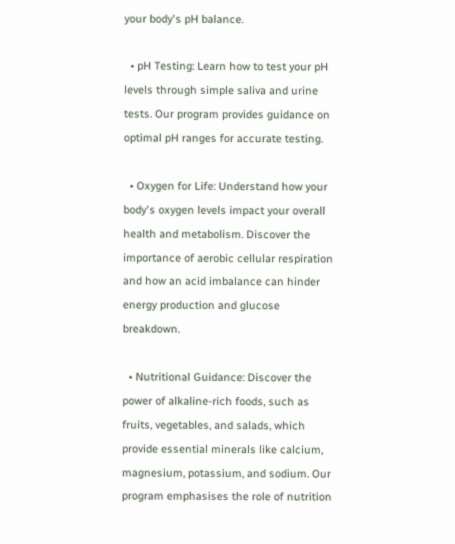your body's pH balance.

  • pH Testing: Learn how to test your pH levels through simple saliva and urine tests. Our program provides guidance on optimal pH ranges for accurate testing.

  • Oxygen for Life: Understand how your body's oxygen levels impact your overall health and metabolism. Discover the importance of aerobic cellular respiration and how an acid imbalance can hinder energy production and glucose breakdown.

  • Nutritional Guidance: Discover the power of alkaline-rich foods, such as fruits, vegetables, and salads, which provide essential minerals like calcium, magnesium, potassium, and sodium. Our program emphasises the role of nutrition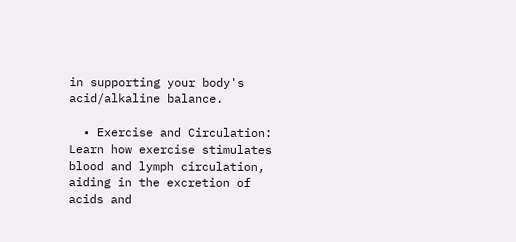in supporting your body's acid/alkaline balance.

  • Exercise and Circulation: Learn how exercise stimulates blood and lymph circulation, aiding in the excretion of acids and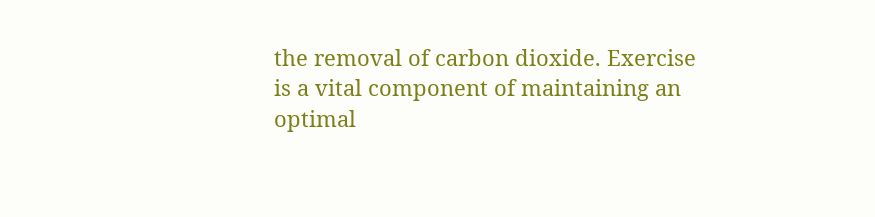the removal of carbon dioxide. Exercise is a vital component of maintaining an optimal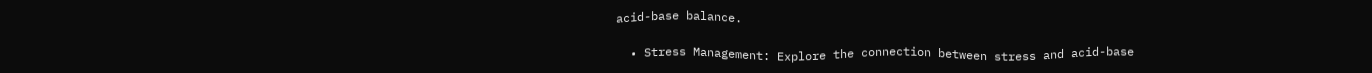acid-base balance.

  • Stress Management: Explore the connection between stress and acid-base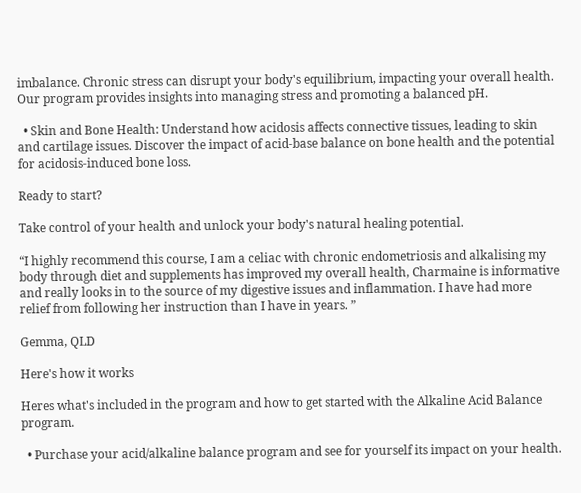imbalance. Chronic stress can disrupt your body's equilibrium, impacting your overall health. Our program provides insights into managing stress and promoting a balanced pH.

  • Skin and Bone Health: Understand how acidosis affects connective tissues, leading to skin and cartilage issues. Discover the impact of acid-base balance on bone health and the potential for acidosis-induced bone loss.

Ready to start?

Take control of your health and unlock your body's natural healing potential.

“I highly recommend this course, I am a celiac with chronic endometriosis and alkalising my body through diet and supplements has improved my overall health, Charmaine is informative and really looks in to the source of my digestive issues and inflammation. I have had more relief from following her instruction than I have in years. ”

Gemma, QLD

Here's how it works

Heres what's included in the program and how to get started with the Alkaline Acid Balance program.

  • Purchase your acid/alkaline balance program and see for yourself its impact on your health.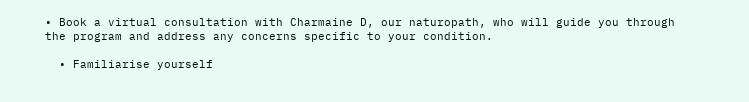• Book a virtual consultation with Charmaine D, our naturopath, who will guide you through the program and address any concerns specific to your condition.

  • Familiarise yourself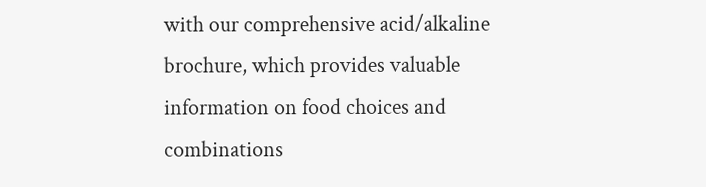with our comprehensive acid/alkaline brochure, which provides valuable information on food choices and combinations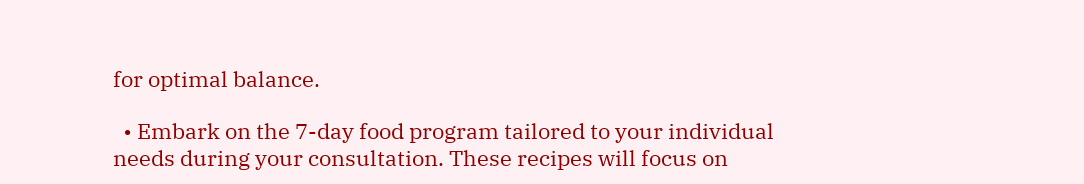for optimal balance.

  • Embark on the 7-day food program tailored to your individual needs during your consultation. These recipes will focus on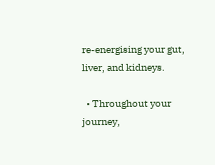re-energising your gut, liver, and kidneys.

  • Throughout your journey,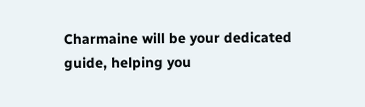Charmaine will be your dedicated guide, helping you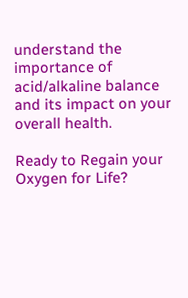understand the importance of acid/alkaline balance and its impact on your overall health.

Ready to Regain your Oxygen for Life?